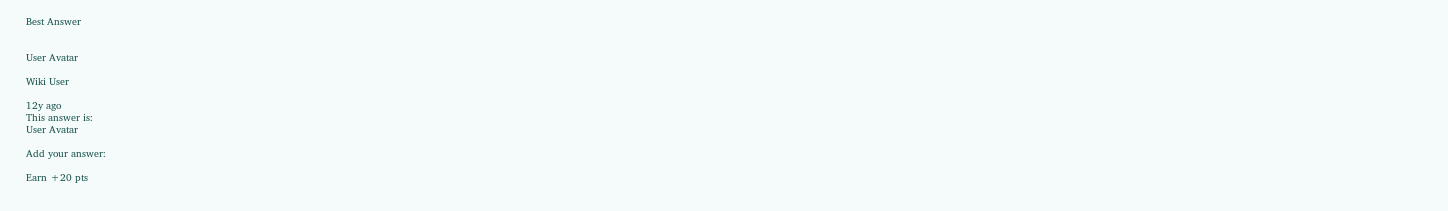Best Answer


User Avatar

Wiki User

12y ago
This answer is:
User Avatar

Add your answer:

Earn +20 pts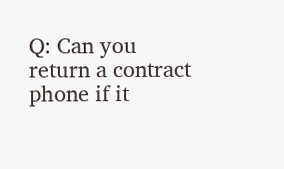Q: Can you return a contract phone if it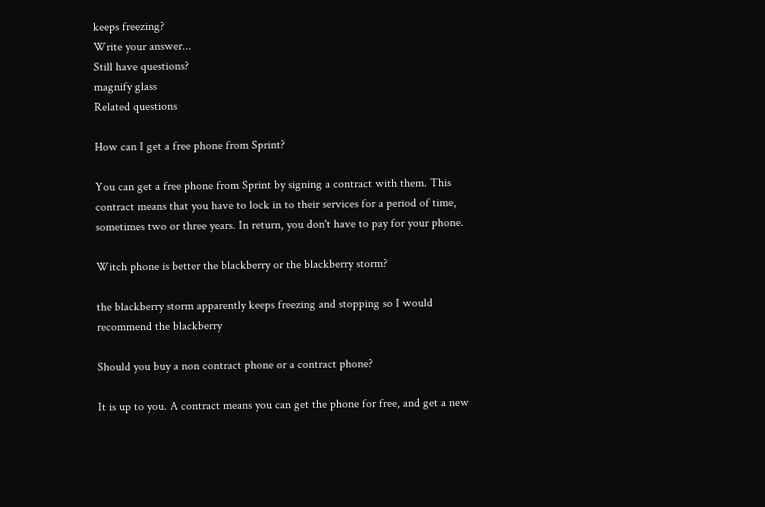keeps freezing?
Write your answer...
Still have questions?
magnify glass
Related questions

How can I get a free phone from Sprint?

You can get a free phone from Sprint by signing a contract with them. This contract means that you have to lock in to their services for a period of time, sometimes two or three years. In return, you don't have to pay for your phone.

Witch phone is better the blackberry or the blackberry storm?

the blackberry storm apparently keeps freezing and stopping so I would recommend the blackberry

Should you buy a non contract phone or a contract phone?

It is up to you. A contract means you can get the phone for free, and get a new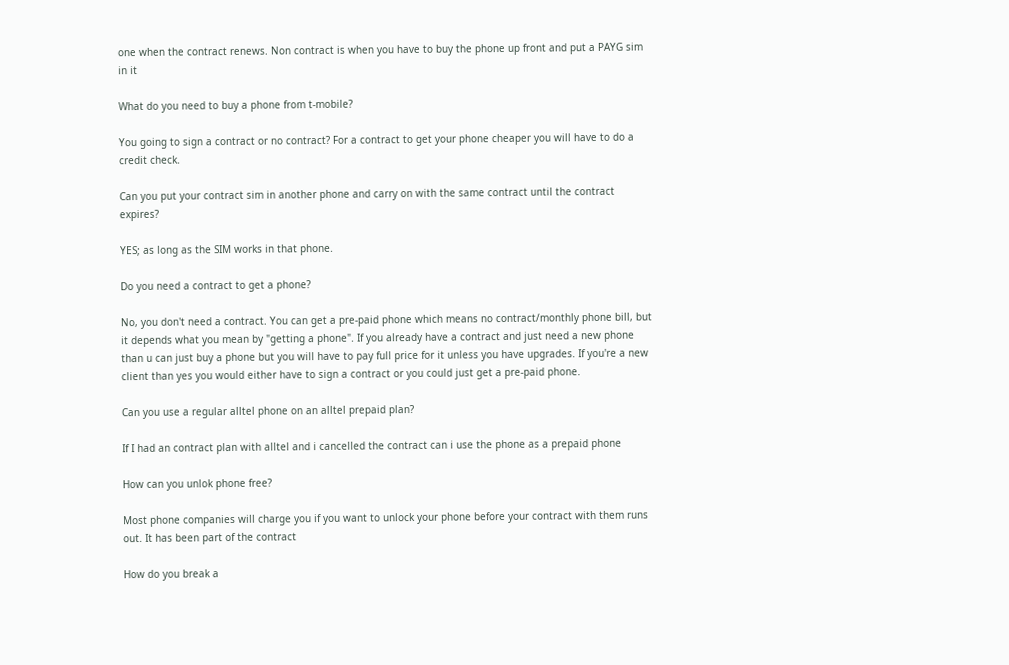one when the contract renews. Non contract is when you have to buy the phone up front and put a PAYG sim in it

What do you need to buy a phone from t-mobile?

You going to sign a contract or no contract? For a contract to get your phone cheaper you will have to do a credit check.

Can you put your contract sim in another phone and carry on with the same contract until the contract expires?

YES; as long as the SIM works in that phone.

Do you need a contract to get a phone?

No, you don't need a contract. You can get a pre-paid phone which means no contract/monthly phone bill, but it depends what you mean by "getting a phone". If you already have a contract and just need a new phone than u can just buy a phone but you will have to pay full price for it unless you have upgrades. If you're a new client than yes you would either have to sign a contract or you could just get a pre-paid phone.

Can you use a regular alltel phone on an alltel prepaid plan?

If I had an contract plan with alltel and i cancelled the contract can i use the phone as a prepaid phone

How can you unlok phone free?

Most phone companies will charge you if you want to unlock your phone before your contract with them runs out. It has been part of the contract

How do you break a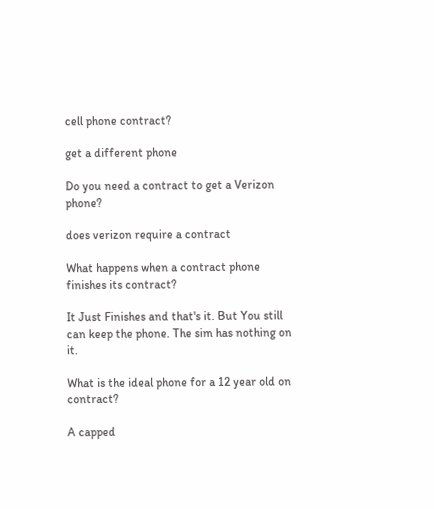cell phone contract?

get a different phone

Do you need a contract to get a Verizon phone?

does verizon require a contract

What happens when a contract phone finishes its contract?

It Just Finishes and that's it. But You still can keep the phone. The sim has nothing on it.

What is the ideal phone for a 12 year old on contract?

A capped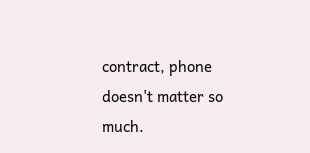contract, phone doesn't matter so much.